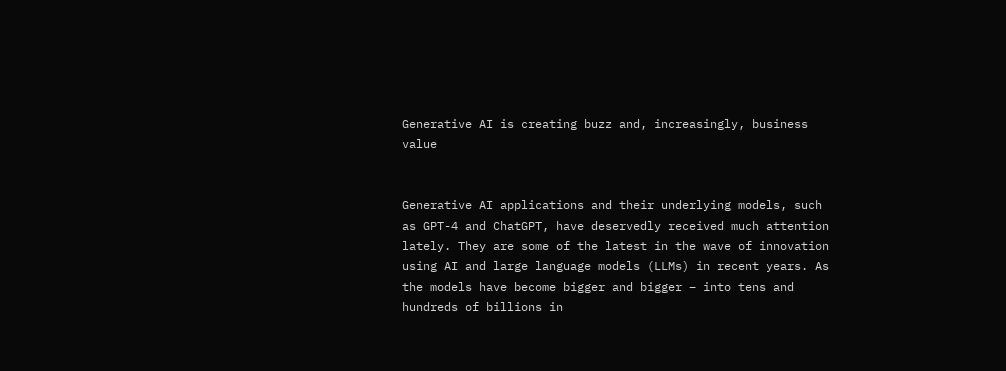Generative AI is creating buzz and, increasingly, business value


Generative AI applications and their underlying models, such as GPT-4 and ChatGPT, have deservedly received much attention lately. They are some of the latest in the wave of innovation using AI and large language models (LLMs) in recent years. As the models have become bigger and bigger – into tens and hundreds of billions in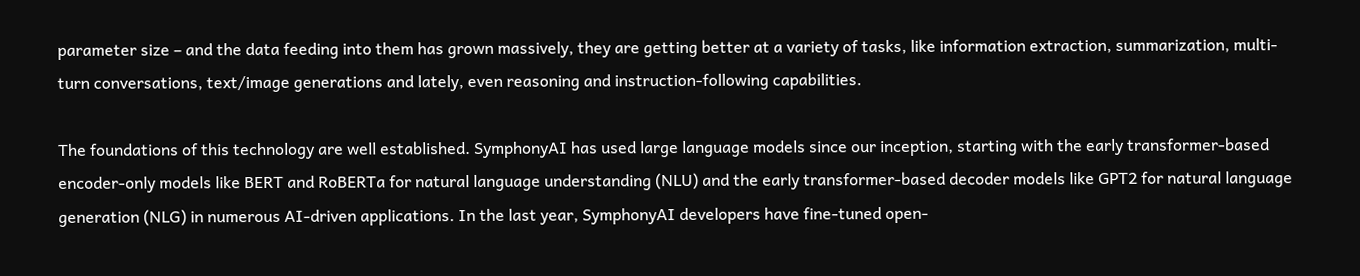parameter size – and the data feeding into them has grown massively, they are getting better at a variety of tasks, like information extraction, summarization, multi-turn conversations, text/image generations and lately, even reasoning and instruction-following capabilities.

The foundations of this technology are well established. SymphonyAI has used large language models since our inception, starting with the early transformer-based encoder-only models like BERT and RoBERTa for natural language understanding (NLU) and the early transformer-based decoder models like GPT2 for natural language generation (NLG) in numerous AI-driven applications. In the last year, SymphonyAI developers have fine-tuned open-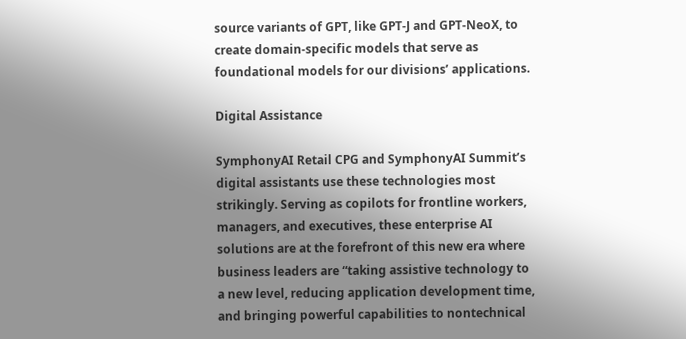source variants of GPT, like GPT-J and GPT-NeoX, to create domain-specific models that serve as foundational models for our divisions’ applications.

Digital Assistance

SymphonyAI Retail CPG and SymphonyAI Summit’s digital assistants use these technologies most strikingly. Serving as copilots for frontline workers, managers, and executives, these enterprise AI solutions are at the forefront of this new era where business leaders are “taking assistive technology to a new level, reducing application development time, and bringing powerful capabilities to nontechnical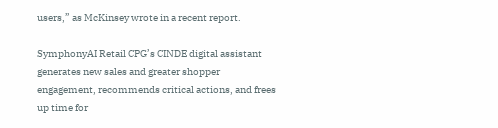users,” as McKinsey wrote in a recent report.

SymphonyAI Retail CPG’s CINDE digital assistant generates new sales and greater shopper engagement, recommends critical actions, and frees up time for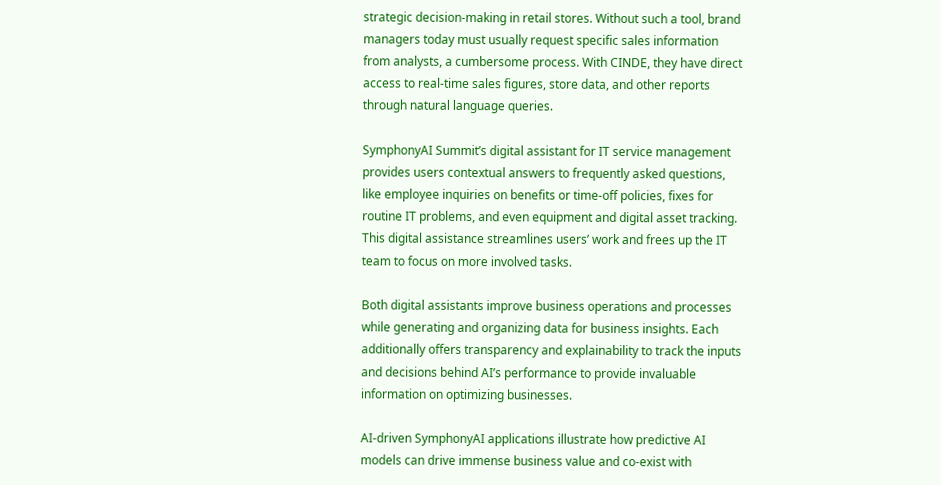strategic decision-making in retail stores. Without such a tool, brand managers today must usually request specific sales information from analysts, a cumbersome process. With CINDE, they have direct access to real-time sales figures, store data, and other reports through natural language queries.

SymphonyAI Summit’s digital assistant for IT service management provides users contextual answers to frequently asked questions, like employee inquiries on benefits or time-off policies, fixes for routine IT problems, and even equipment and digital asset tracking. This digital assistance streamlines users’ work and frees up the IT team to focus on more involved tasks.

Both digital assistants improve business operations and processes while generating and organizing data for business insights. Each additionally offers transparency and explainability to track the inputs and decisions behind AI’s performance to provide invaluable information on optimizing businesses.

AI-driven SymphonyAI applications illustrate how predictive AI models can drive immense business value and co-exist with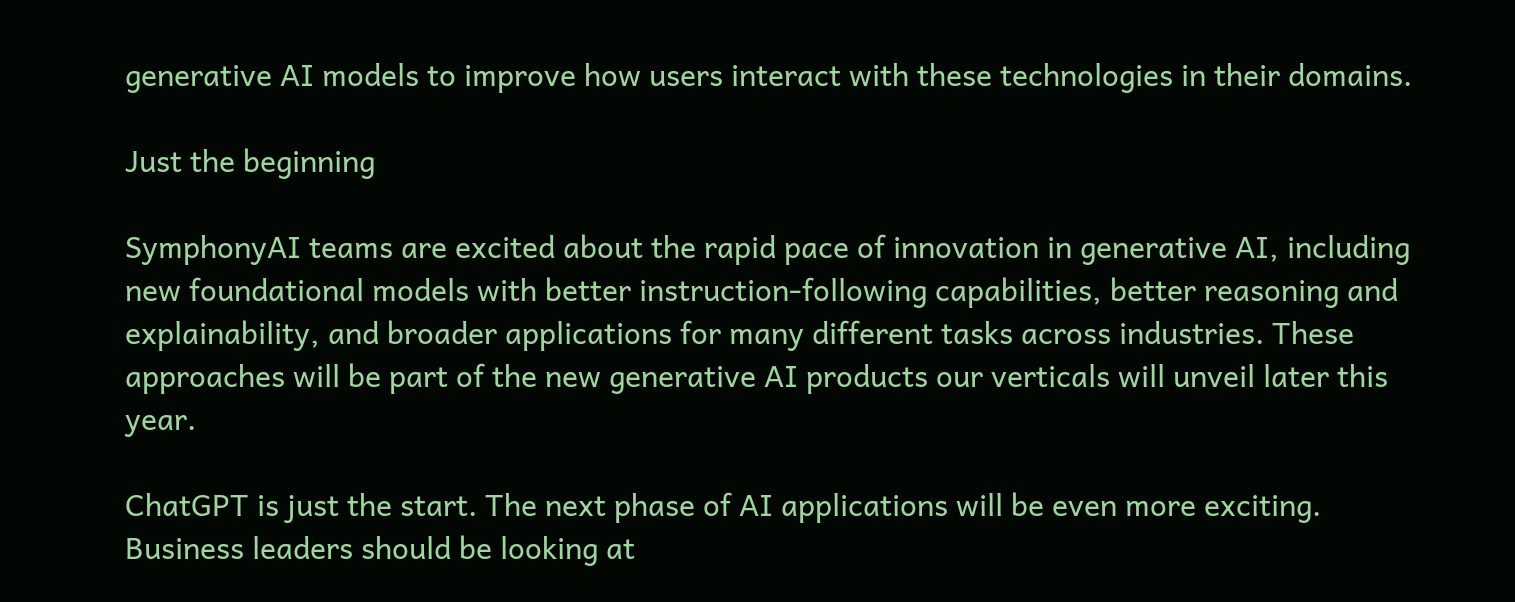generative AI models to improve how users interact with these technologies in their domains.

Just the beginning

SymphonyAI teams are excited about the rapid pace of innovation in generative AI, including new foundational models with better instruction-following capabilities, better reasoning and explainability, and broader applications for many different tasks across industries. These approaches will be part of the new generative AI products our verticals will unveil later this year.

ChatGPT is just the start. The next phase of AI applications will be even more exciting. Business leaders should be looking at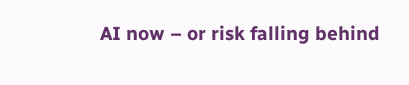AI now – or risk falling behind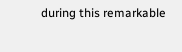during this remarkable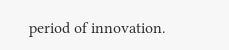period of innovation.